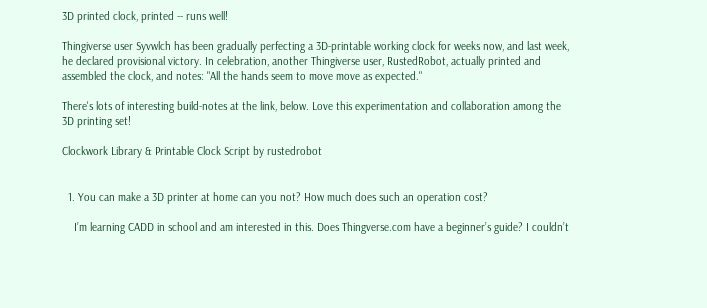3D printed clock, printed -- runs well!

Thingiverse user Syvwlch has been gradually perfecting a 3D-printable working clock for weeks now, and last week, he declared provisional victory. In celebration, another Thingiverse user, RustedRobot, actually printed and assembled the clock, and notes: "All the hands seem to move move as expected."

There's lots of interesting build-notes at the link, below. Love this experimentation and collaboration among the 3D printing set!

Clockwork Library & Printable Clock Script by rustedrobot


  1. You can make a 3D printer at home can you not? How much does such an operation cost?

    I’m learning CADD in school and am interested in this. Does Thingverse.com have a beginner’s guide? I couldn’t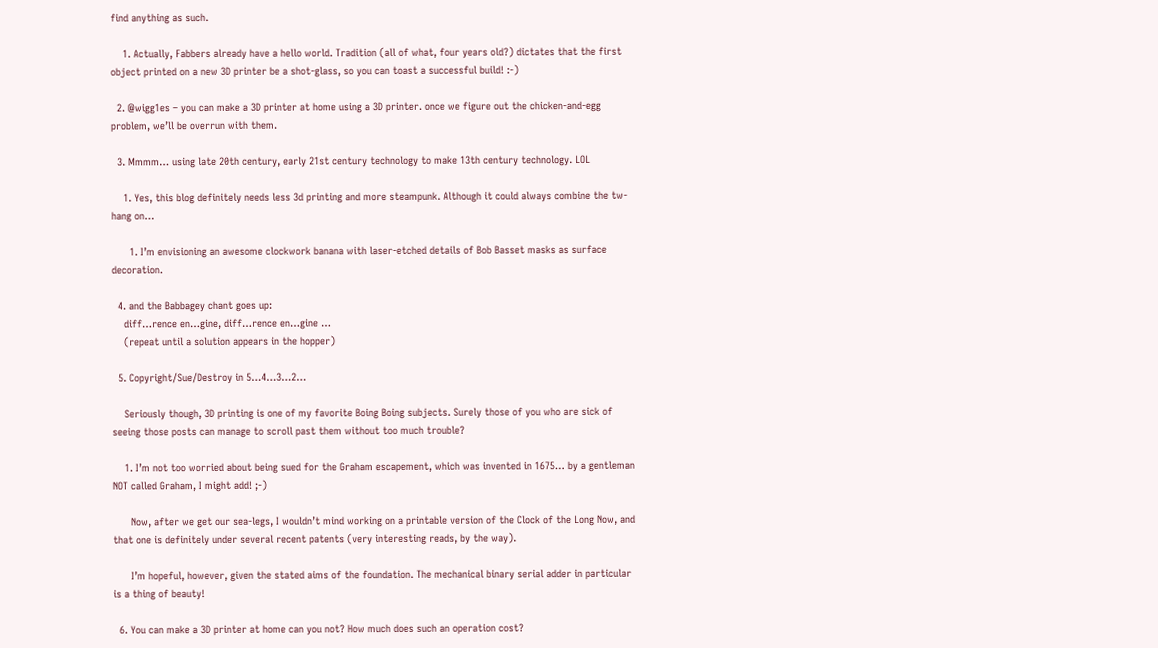find anything as such.

    1. Actually, Fabbers already have a hello world. Tradition (all of what, four years old?) dictates that the first object printed on a new 3D printer be a shot-glass, so you can toast a successful build! :-)

  2. @wigg1es – you can make a 3D printer at home using a 3D printer. once we figure out the chicken-and-egg problem, we’ll be overrun with them.

  3. Mmmm… using late 20th century, early 21st century technology to make 13th century technology. LOL

    1. Yes, this blog definitely needs less 3d printing and more steampunk. Although it could always combine the tw-hang on…

      1. I’m envisioning an awesome clockwork banana with laser-etched details of Bob Basset masks as surface decoration.

  4. and the Babbagey chant goes up:
    diff…rence en…gine, diff…rence en…gine …
    (repeat until a solution appears in the hopper)

  5. Copyright/Sue/Destroy in 5…4…3…2…

    Seriously though, 3D printing is one of my favorite Boing Boing subjects. Surely those of you who are sick of seeing those posts can manage to scroll past them without too much trouble?

    1. I’m not too worried about being sued for the Graham escapement, which was invented in 1675… by a gentleman NOT called Graham, I might add! ;-)

      Now, after we get our sea-legs, I wouldn’t mind working on a printable version of the Clock of the Long Now, and that one is definitely under several recent patents (very interesting reads, by the way).

      I’m hopeful, however, given the stated aims of the foundation. The mechanical binary serial adder in particular is a thing of beauty!

  6. You can make a 3D printer at home can you not? How much does such an operation cost?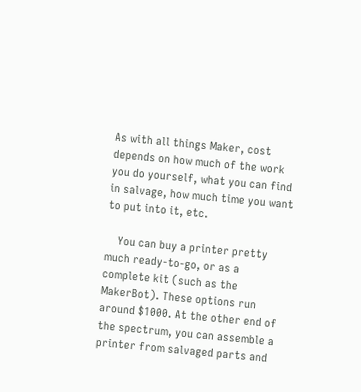As with all things Maker, cost depends on how much of the work you do yourself, what you can find in salvage, how much time you want to put into it, etc.

    You can buy a printer pretty much ready-to-go, or as a complete kit (such as the MakerBot). These options run around $1000. At the other end of the spectrum, you can assemble a printer from salvaged parts and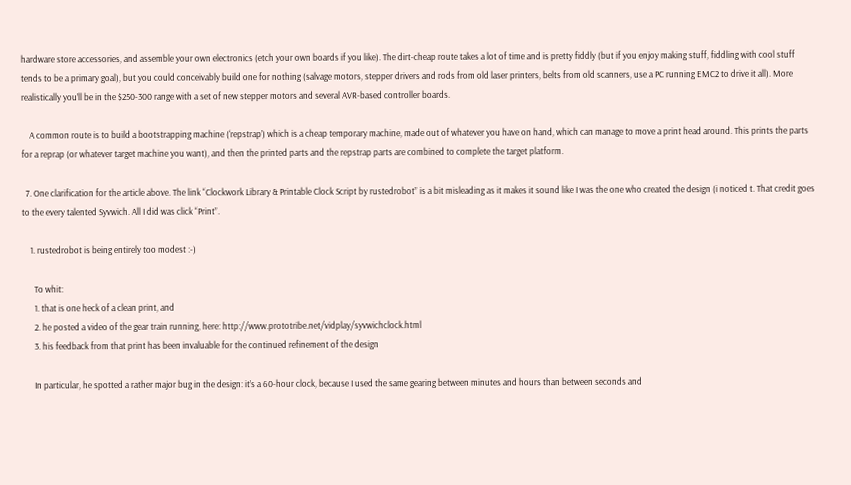hardware store accessories, and assemble your own electronics (etch your own boards if you like). The dirt-cheap route takes a lot of time and is pretty fiddly (but if you enjoy making stuff, fiddling with cool stuff tends to be a primary goal), but you could conceivably build one for nothing (salvage motors, stepper drivers and rods from old laser printers, belts from old scanners, use a PC running EMC2 to drive it all). More realistically you’ll be in the $250-300 range with a set of new stepper motors and several AVR-based controller boards.

    A common route is to build a bootstrapping machine (‘repstrap’) which is a cheap temporary machine, made out of whatever you have on hand, which can manage to move a print head around. This prints the parts for a reprap (or whatever target machine you want), and then the printed parts and the repstrap parts are combined to complete the target platform.

  7. One clarification for the article above. The link “Clockwork Library & Printable Clock Script by rustedrobot” is a bit misleading as it makes it sound like I was the one who created the design (i noticed t. That credit goes to the every talented Syvwich. All I did was click “Print”.

    1. rustedrobot is being entirely too modest :-)

      To whit:
      1. that is one heck of a clean print, and
      2. he posted a video of the gear train running, here: http://www.prototribe.net/vidplay/syvwichclock.html
      3. his feedback from that print has been invaluable for the continued refinement of the design

      In particular, he spotted a rather major bug in the design: it’s a 60-hour clock, because I used the same gearing between minutes and hours than between seconds and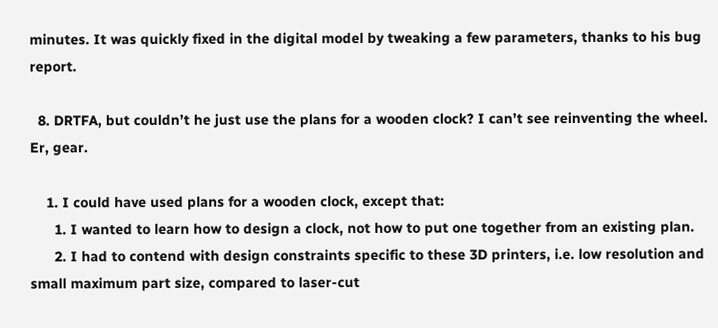minutes. It was quickly fixed in the digital model by tweaking a few parameters, thanks to his bug report.

  8. DRTFA, but couldn’t he just use the plans for a wooden clock? I can’t see reinventing the wheel. Er, gear.

    1. I could have used plans for a wooden clock, except that:
      1. I wanted to learn how to design a clock, not how to put one together from an existing plan.
      2. I had to contend with design constraints specific to these 3D printers, i.e. low resolution and small maximum part size, compared to laser-cut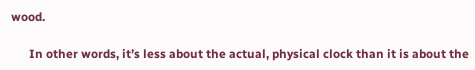wood.

      In other words, it’s less about the actual, physical clock than it is about the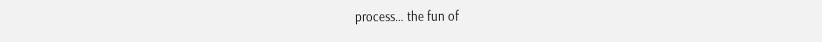process… the fun of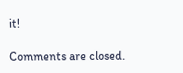it!

Comments are closed.